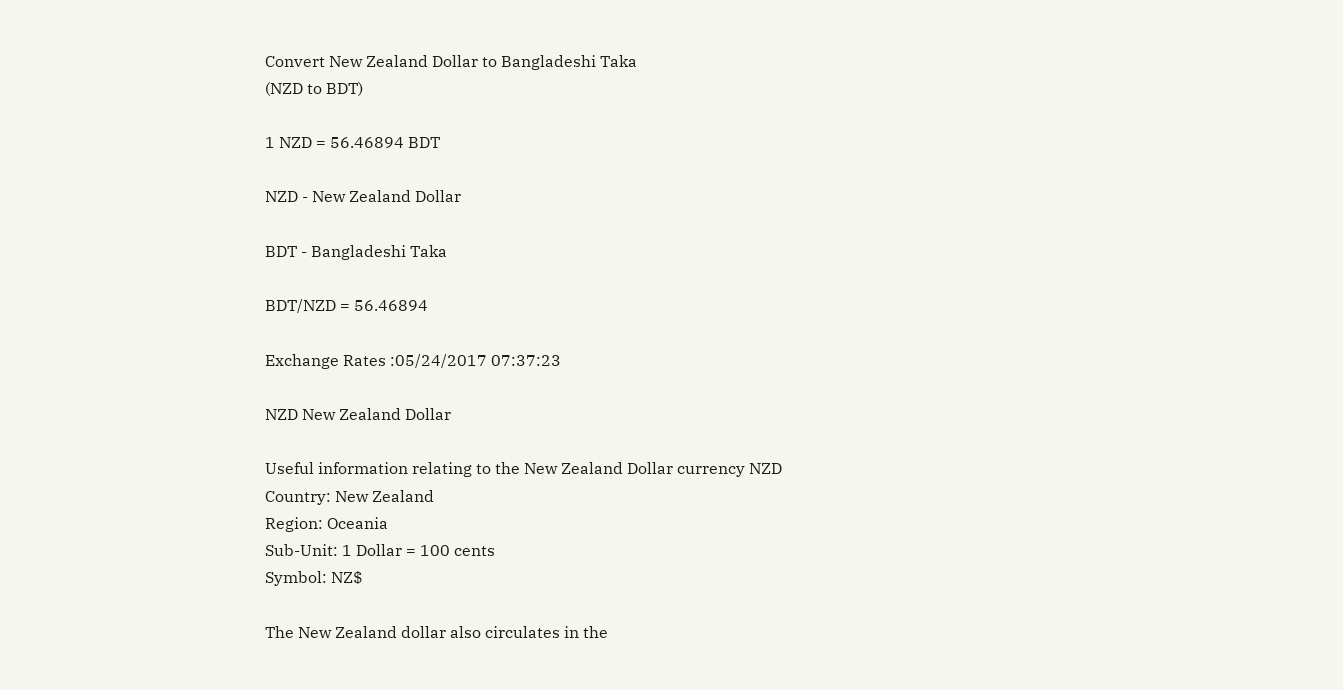Convert New Zealand Dollar to Bangladeshi Taka
(NZD to BDT)

1 NZD = 56.46894 BDT

NZD - New Zealand Dollar

BDT - Bangladeshi Taka

BDT/NZD = 56.46894

Exchange Rates :05/24/2017 07:37:23

NZD New Zealand Dollar

Useful information relating to the New Zealand Dollar currency NZD
Country: New Zealand
Region: Oceania
Sub-Unit: 1 Dollar = 100 cents
Symbol: NZ$

The New Zealand dollar also circulates in the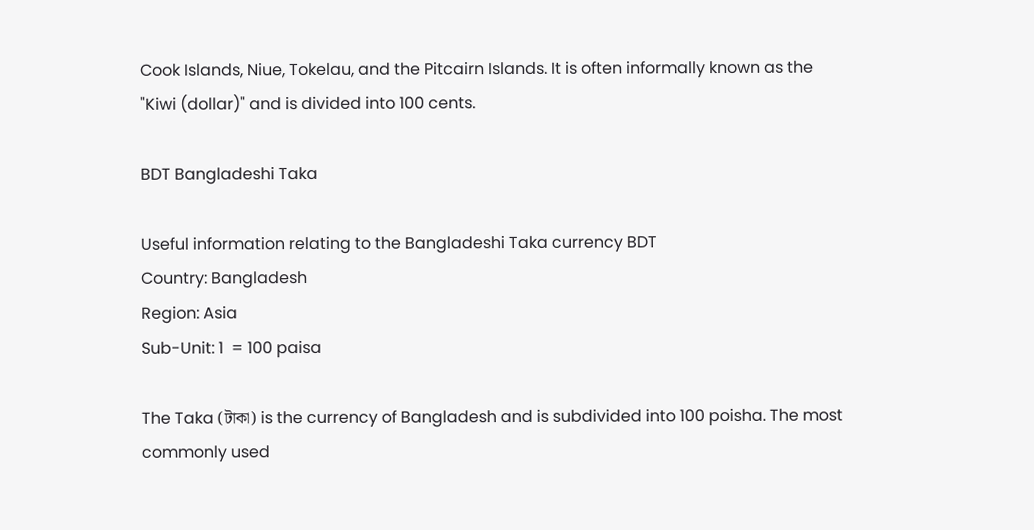Cook Islands, Niue, Tokelau, and the Pitcairn Islands. It is often informally known as the "Kiwi (dollar)" and is divided into 100 cents.

BDT Bangladeshi Taka

Useful information relating to the Bangladeshi Taka currency BDT
Country: Bangladesh
Region: Asia
Sub-Unit: 1  = 100 paisa

The Taka (টাকা) is the currency of Bangladesh and is subdivided into 100 poisha. The most commonly used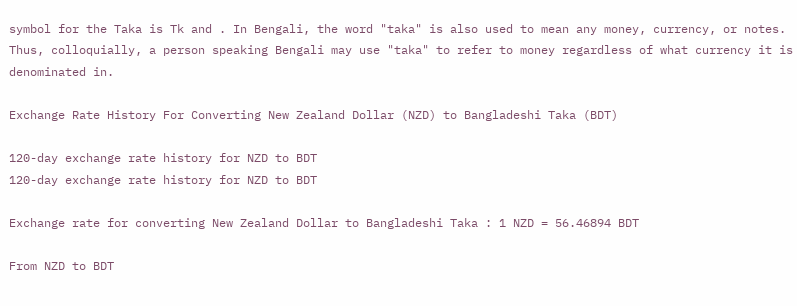symbol for the Taka is Tk and . In Bengali, the word "taka" is also used to mean any money, currency, or notes. Thus, colloquially, a person speaking Bengali may use "taka" to refer to money regardless of what currency it is denominated in.

Exchange Rate History For Converting New Zealand Dollar (NZD) to Bangladeshi Taka (BDT)

120-day exchange rate history for NZD to BDT
120-day exchange rate history for NZD to BDT

Exchange rate for converting New Zealand Dollar to Bangladeshi Taka : 1 NZD = 56.46894 BDT

From NZD to BDT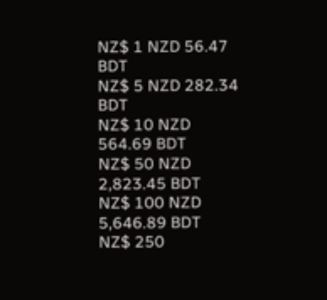NZ$ 1 NZD 56.47 BDT
NZ$ 5 NZD 282.34 BDT
NZ$ 10 NZD 564.69 BDT
NZ$ 50 NZD 2,823.45 BDT
NZ$ 100 NZD 5,646.89 BDT
NZ$ 250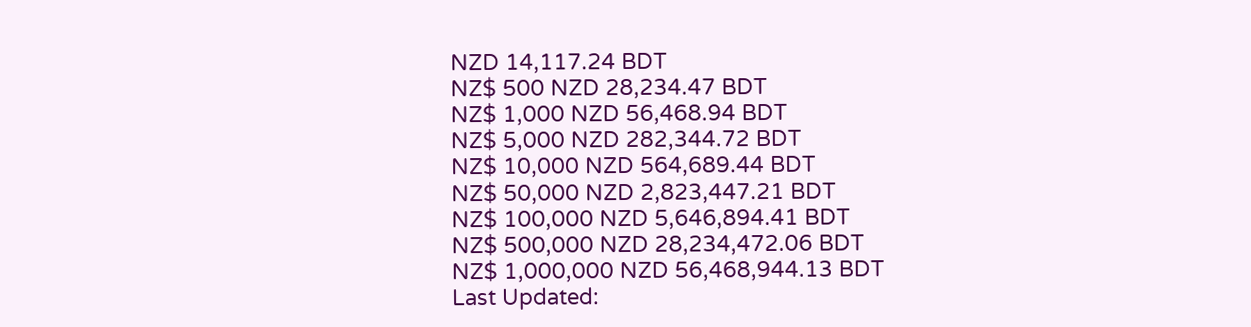NZD 14,117.24 BDT
NZ$ 500 NZD 28,234.47 BDT
NZ$ 1,000 NZD 56,468.94 BDT
NZ$ 5,000 NZD 282,344.72 BDT
NZ$ 10,000 NZD 564,689.44 BDT
NZ$ 50,000 NZD 2,823,447.21 BDT
NZ$ 100,000 NZD 5,646,894.41 BDT
NZ$ 500,000 NZD 28,234,472.06 BDT
NZ$ 1,000,000 NZD 56,468,944.13 BDT
Last Updated: